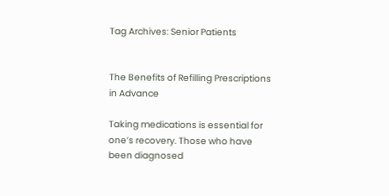Tag Archives: Senior Patients


The Benefits of Refilling Prescriptions in Advance

Taking medications is essential for one’s recovery. Those who have been diagnosed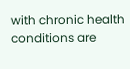with chronic health conditions are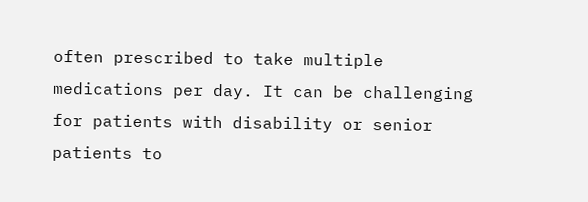often prescribed to take multiple medications per day. It can be challenging for patients with disability or senior patients to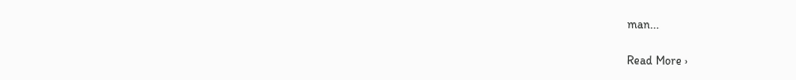man...

Read More ›